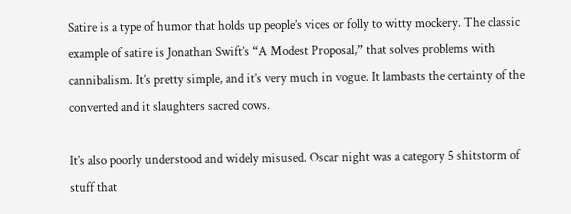Satire is a type of humor that holds up people’s vices or folly to witty mockery. The classic example of satire is Jonathan Swift’s “A Modest Proposal,” that solves problems with cannibalism. It’s pretty simple, and it’s very much in vogue. It lambasts the certainty of the converted and it slaughters sacred cows.

It’s also poorly understood and widely misused. Oscar night was a category 5 shitstorm of stuff that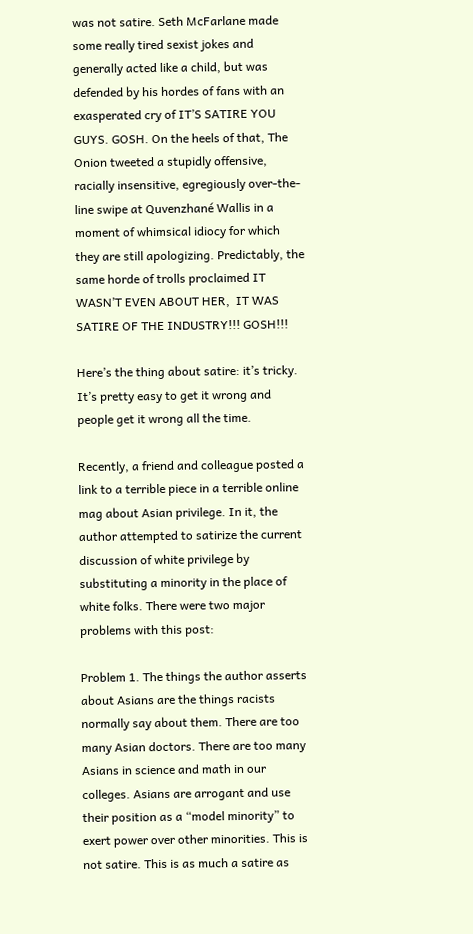was not satire. Seth McFarlane made some really tired sexist jokes and generally acted like a child, but was defended by his hordes of fans with an exasperated cry of IT’S SATIRE YOU GUYS. GOSH. On the heels of that, The Onion tweeted a stupidly offensive, racially insensitive, egregiously over-the-line swipe at Quvenzhané Wallis in a moment of whimsical idiocy for which they are still apologizing. Predictably, the same horde of trolls proclaimed IT WASN’T EVEN ABOUT HER,  IT WAS SATIRE OF THE INDUSTRY!!! GOSH!!!

Here’s the thing about satire: it’s tricky. It’s pretty easy to get it wrong and people get it wrong all the time.

Recently, a friend and colleague posted a link to a terrible piece in a terrible online mag about Asian privilege. In it, the author attempted to satirize the current discussion of white privilege by substituting a minority in the place of white folks. There were two major problems with this post:

Problem 1. The things the author asserts about Asians are the things racists normally say about them. There are too many Asian doctors. There are too many Asians in science and math in our colleges. Asians are arrogant and use their position as a “model minority” to exert power over other minorities. This is not satire. This is as much a satire as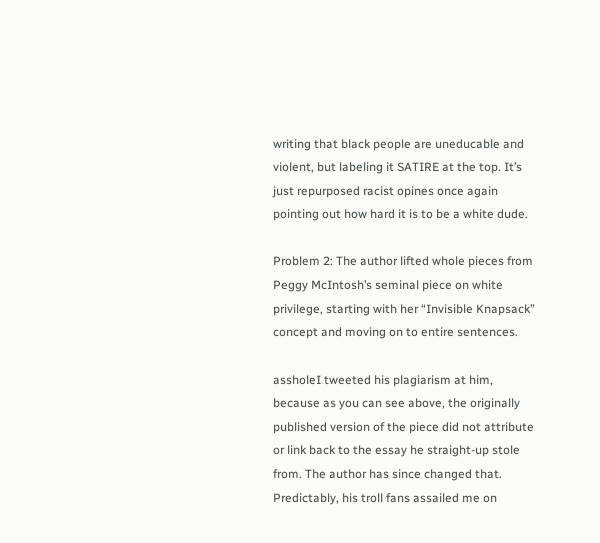writing that black people are uneducable and violent, but labeling it SATIRE at the top. It’s just repurposed racist opines once again pointing out how hard it is to be a white dude.

Problem 2: The author lifted whole pieces from Peggy McIntosh’s seminal piece on white privilege, starting with her “Invisible Knapsack” concept and moving on to entire sentences.

assholeI tweeted his plagiarism at him, because as you can see above, the originally published version of the piece did not attribute or link back to the essay he straight-up stole from. The author has since changed that. Predictably, his troll fans assailed me on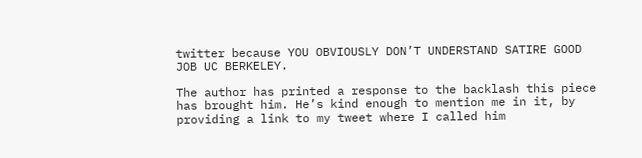twitter because YOU OBVIOUSLY DON’T UNDERSTAND SATIRE GOOD JOB UC BERKELEY.

The author has printed a response to the backlash this piece has brought him. He’s kind enough to mention me in it, by providing a link to my tweet where I called him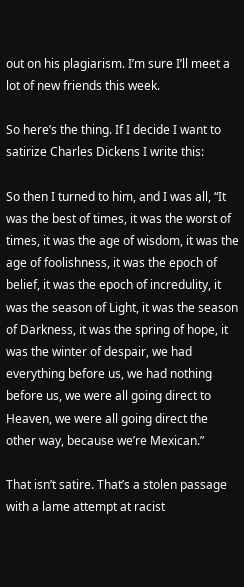out on his plagiarism. I’m sure I’ll meet a lot of new friends this week.

So here’s the thing. If I decide I want to satirize Charles Dickens I write this:

So then I turned to him, and I was all, “It was the best of times, it was the worst of times, it was the age of wisdom, it was the age of foolishness, it was the epoch of belief, it was the epoch of incredulity, it was the season of Light, it was the season of Darkness, it was the spring of hope, it was the winter of despair, we had everything before us, we had nothing before us, we were all going direct to Heaven, we were all going direct the other way, because we’re Mexican.”

That isn’t satire. That’s a stolen passage with a lame attempt at racist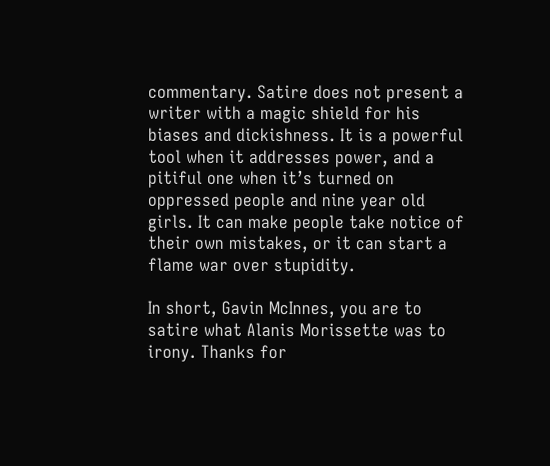commentary. Satire does not present a writer with a magic shield for his biases and dickishness. It is a powerful tool when it addresses power, and a pitiful one when it’s turned on oppressed people and nine year old girls. It can make people take notice of their own mistakes, or it can start a flame war over stupidity.

In short, Gavin McInnes, you are to satire what Alanis Morissette was to irony. Thanks for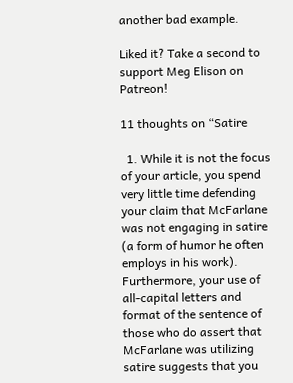another bad example.

Liked it? Take a second to support Meg Elison on Patreon!

11 thoughts on “Satire

  1. While it is not the focus of your article, you spend very little time defending your claim that McFarlane was not engaging in satire (a form of humor he often employs in his work). Furthermore, your use of all-capital letters and format of the sentence of those who do assert that McFarlane was utilizing satire suggests that you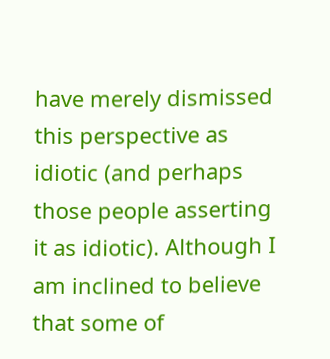have merely dismissed this perspective as idiotic (and perhaps those people asserting it as idiotic). Although I am inclined to believe that some of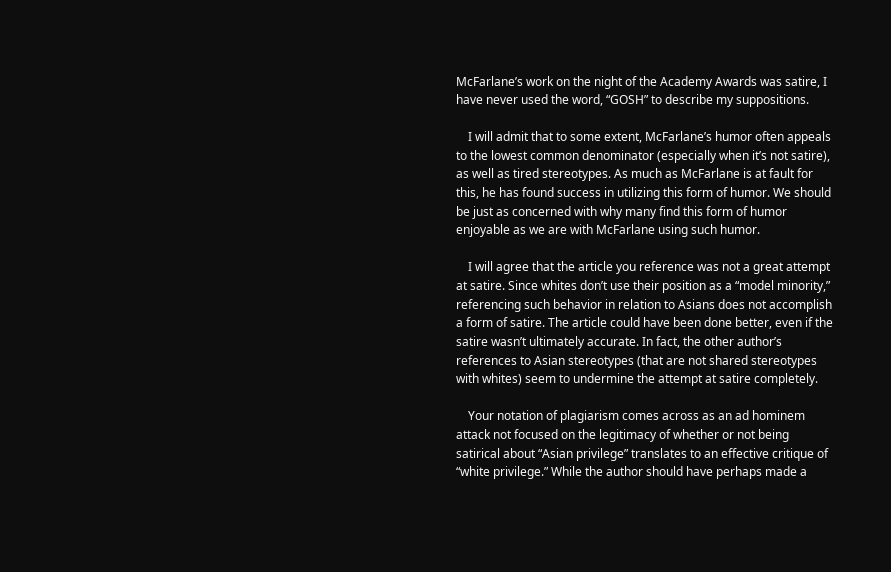McFarlane’s work on the night of the Academy Awards was satire, I have never used the word, “GOSH” to describe my suppositions.

    I will admit that to some extent, McFarlane’s humor often appeals to the lowest common denominator (especially when it’s not satire), as well as tired stereotypes. As much as McFarlane is at fault for this, he has found success in utilizing this form of humor. We should be just as concerned with why many find this form of humor enjoyable as we are with McFarlane using such humor.

    I will agree that the article you reference was not a great attempt at satire. Since whites don’t use their position as a “model minority,” referencing such behavior in relation to Asians does not accomplish a form of satire. The article could have been done better, even if the satire wasn’t ultimately accurate. In fact, the other author’s references to Asian stereotypes (that are not shared stereotypes with whites) seem to undermine the attempt at satire completely.

    Your notation of plagiarism comes across as an ad hominem attack not focused on the legitimacy of whether or not being satirical about “Asian privilege” translates to an effective critique of “white privilege.” While the author should have perhaps made a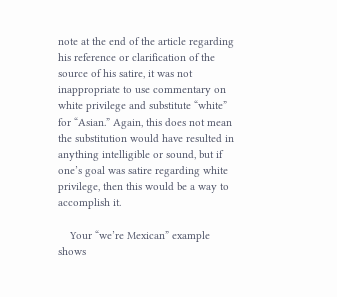note at the end of the article regarding his reference or clarification of the source of his satire, it was not inappropriate to use commentary on white privilege and substitute “white” for “Asian.” Again, this does not mean the substitution would have resulted in anything intelligible or sound, but if one’s goal was satire regarding white privilege, then this would be a way to accomplish it.

    Your “we’re Mexican” example shows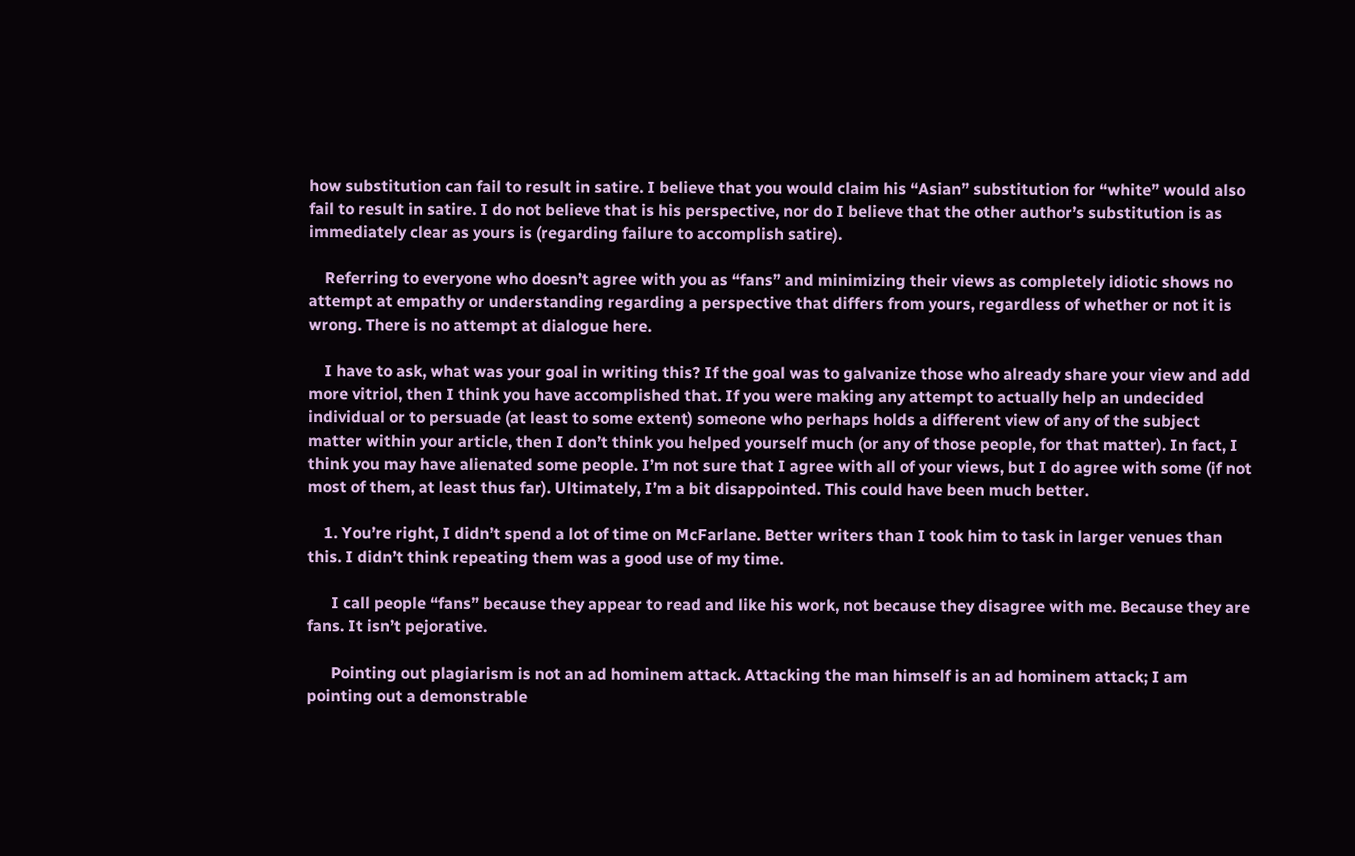how substitution can fail to result in satire. I believe that you would claim his “Asian” substitution for “white” would also fail to result in satire. I do not believe that is his perspective, nor do I believe that the other author’s substitution is as immediately clear as yours is (regarding failure to accomplish satire).

    Referring to everyone who doesn’t agree with you as “fans” and minimizing their views as completely idiotic shows no attempt at empathy or understanding regarding a perspective that differs from yours, regardless of whether or not it is wrong. There is no attempt at dialogue here.

    I have to ask, what was your goal in writing this? If the goal was to galvanize those who already share your view and add more vitriol, then I think you have accomplished that. If you were making any attempt to actually help an undecided individual or to persuade (at least to some extent) someone who perhaps holds a different view of any of the subject matter within your article, then I don’t think you helped yourself much (or any of those people, for that matter). In fact, I think you may have alienated some people. I’m not sure that I agree with all of your views, but I do agree with some (if not most of them, at least thus far). Ultimately, I’m a bit disappointed. This could have been much better.

    1. You’re right, I didn’t spend a lot of time on McFarlane. Better writers than I took him to task in larger venues than this. I didn’t think repeating them was a good use of my time.

      I call people “fans” because they appear to read and like his work, not because they disagree with me. Because they are fans. It isn’t pejorative.

      Pointing out plagiarism is not an ad hominem attack. Attacking the man himself is an ad hominem attack; I am pointing out a demonstrable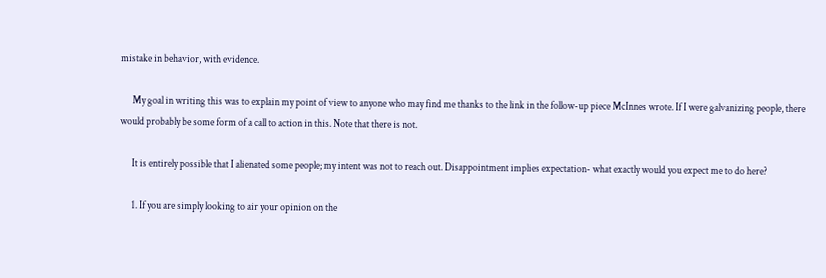mistake in behavior, with evidence.

      My goal in writing this was to explain my point of view to anyone who may find me thanks to the link in the follow-up piece McInnes wrote. If I were galvanizing people, there would probably be some form of a call to action in this. Note that there is not.

      It is entirely possible that I alienated some people; my intent was not to reach out. Disappointment implies expectation- what exactly would you expect me to do here?

      1. If you are simply looking to air your opinion on the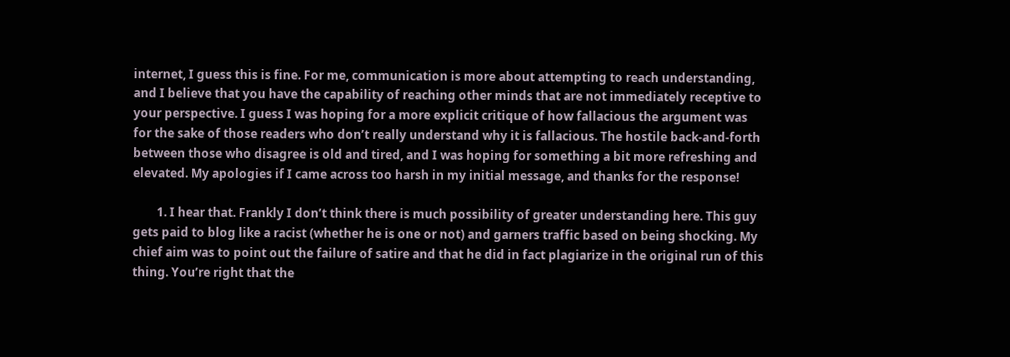internet, I guess this is fine. For me, communication is more about attempting to reach understanding, and I believe that you have the capability of reaching other minds that are not immediately receptive to your perspective. I guess I was hoping for a more explicit critique of how fallacious the argument was for the sake of those readers who don’t really understand why it is fallacious. The hostile back-and-forth between those who disagree is old and tired, and I was hoping for something a bit more refreshing and elevated. My apologies if I came across too harsh in my initial message, and thanks for the response!

        1. I hear that. Frankly I don’t think there is much possibility of greater understanding here. This guy gets paid to blog like a racist (whether he is one or not) and garners traffic based on being shocking. My chief aim was to point out the failure of satire and that he did in fact plagiarize in the original run of this thing. You’re right that the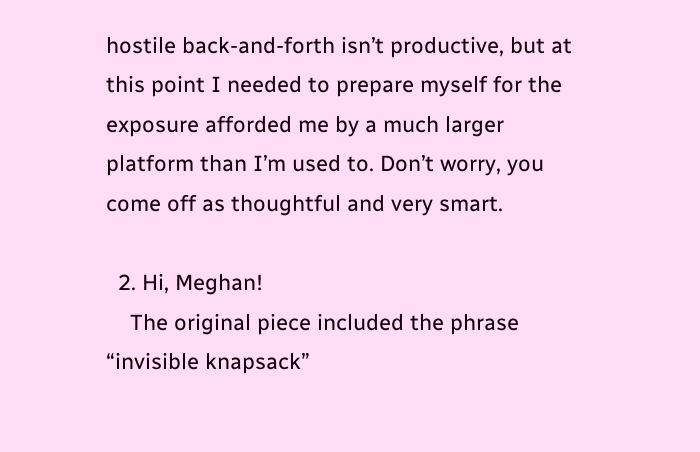hostile back-and-forth isn’t productive, but at this point I needed to prepare myself for the exposure afforded me by a much larger platform than I’m used to. Don’t worry, you come off as thoughtful and very smart.

  2. Hi, Meghan!
    The original piece included the phrase “invisible knapsack”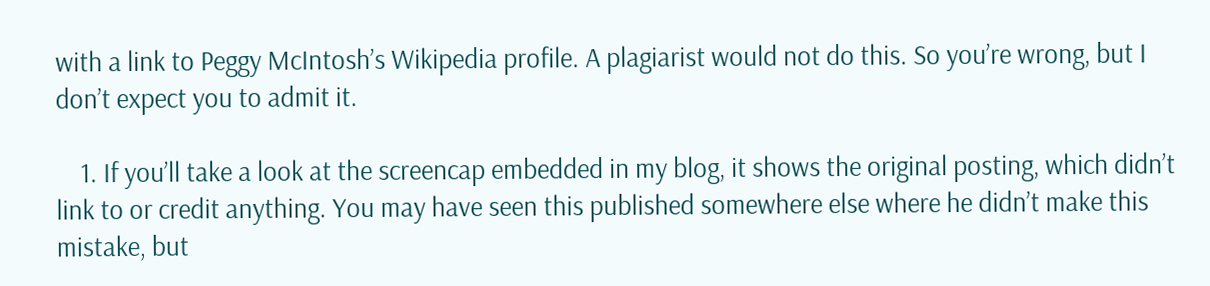with a link to Peggy McIntosh’s Wikipedia profile. A plagiarist would not do this. So you’re wrong, but I don’t expect you to admit it.

    1. If you’ll take a look at the screencap embedded in my blog, it shows the original posting, which didn’t link to or credit anything. You may have seen this published somewhere else where he didn’t make this mistake, but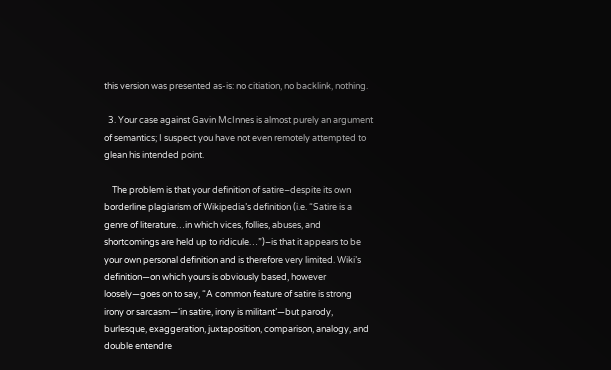this version was presented as-is: no citiation, no backlink, nothing.

  3. Your case against Gavin McInnes is almost purely an argument of semantics; I suspect you have not even remotely attempted to glean his intended point.

    The problem is that your definition of satire–despite its own borderline plagiarism of Wikipedia’s definition (i.e. “Satire is a genre of literature…in which vices, follies, abuses, and shortcomings are held up to ridicule…”)–is that it appears to be your own personal definition and is therefore very limited. Wiki’s definition—on which yours is obviously based, however loosely—goes on to say, “A common feature of satire is strong irony or sarcasm—‘in satire, irony is militant’—but parody, burlesque, exaggeration, juxtaposition, comparison, analogy, and double entendre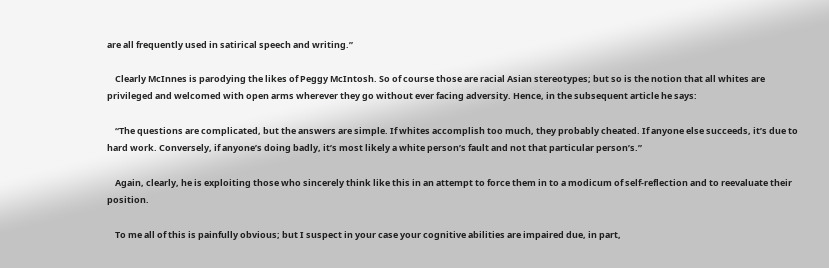are all frequently used in satirical speech and writing.”

    Clearly McInnes is parodying the likes of Peggy McIntosh. So of course those are racial Asian stereotypes; but so is the notion that all whites are privileged and welcomed with open arms wherever they go without ever facing adversity. Hence, in the subsequent article he says:

    “The questions are complicated, but the answers are simple. If whites accomplish too much, they probably cheated. If anyone else succeeds, it’s due to hard work. Conversely, if anyone’s doing badly, it’s most likely a white person’s fault and not that particular person’s.”

    Again, clearly, he is exploiting those who sincerely think like this in an attempt to force them in to a modicum of self-reflection and to reevaluate their position.

    To me all of this is painfully obvious; but I suspect in your case your cognitive abilities are impaired due, in part,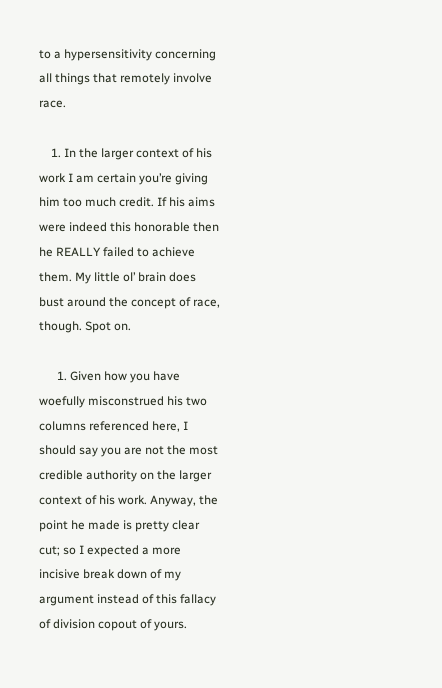to a hypersensitivity concerning all things that remotely involve race.

    1. In the larger context of his work I am certain you’re giving him too much credit. If his aims were indeed this honorable then he REALLY failed to achieve them. My little ol’ brain does bust around the concept of race, though. Spot on.

      1. Given how you have woefully misconstrued his two columns referenced here, I should say you are not the most credible authority on the larger context of his work. Anyway, the point he made is pretty clear cut; so I expected a more incisive break down of my argument instead of this fallacy of division copout of yours.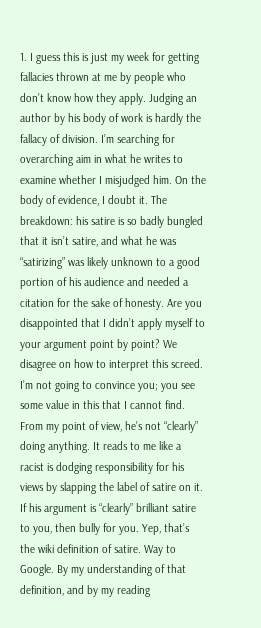1. I guess this is just my week for getting fallacies thrown at me by people who don’t know how they apply. Judging an author by his body of work is hardly the fallacy of division. I’m searching for overarching aim in what he writes to examine whether I misjudged him. On the body of evidence, I doubt it. The breakdown: his satire is so badly bungled that it isn’t satire, and what he was “satirizing” was likely unknown to a good portion of his audience and needed a citation for the sake of honesty. Are you disappointed that I didn’t apply myself to your argument point by point? We disagree on how to interpret this screed. I’m not going to convince you; you see some value in this that I cannot find. From my point of view, he’s not “clearly” doing anything. It reads to me like a racist is dodging responsibility for his views by slapping the label of satire on it. If his argument is “clearly” brilliant satire to you, then bully for you. Yep, that’s the wiki definition of satire. Way to Google. By my understanding of that definition, and by my reading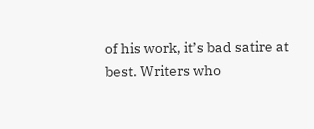of his work, it’s bad satire at best. Writers who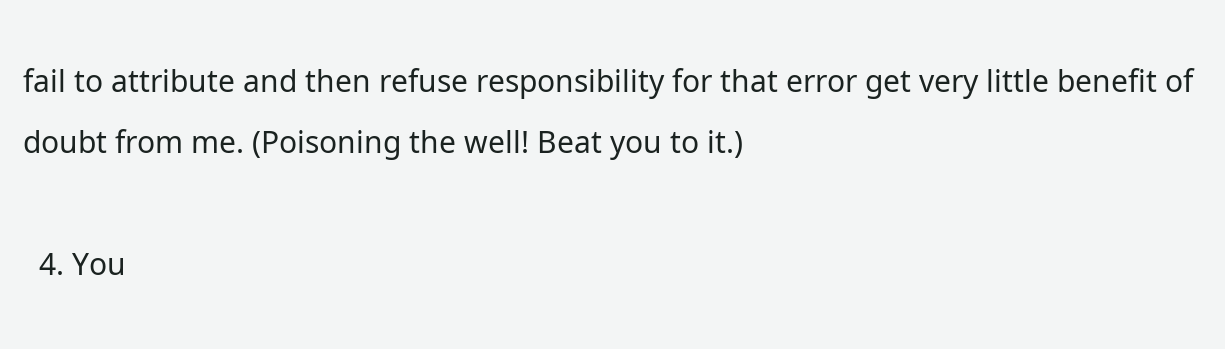fail to attribute and then refuse responsibility for that error get very little benefit of doubt from me. (Poisoning the well! Beat you to it.)

  4. You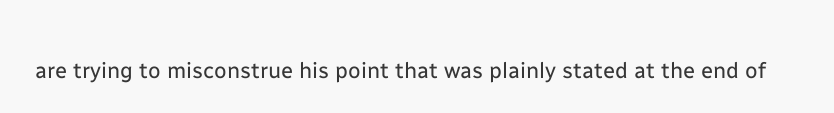are trying to misconstrue his point that was plainly stated at the end of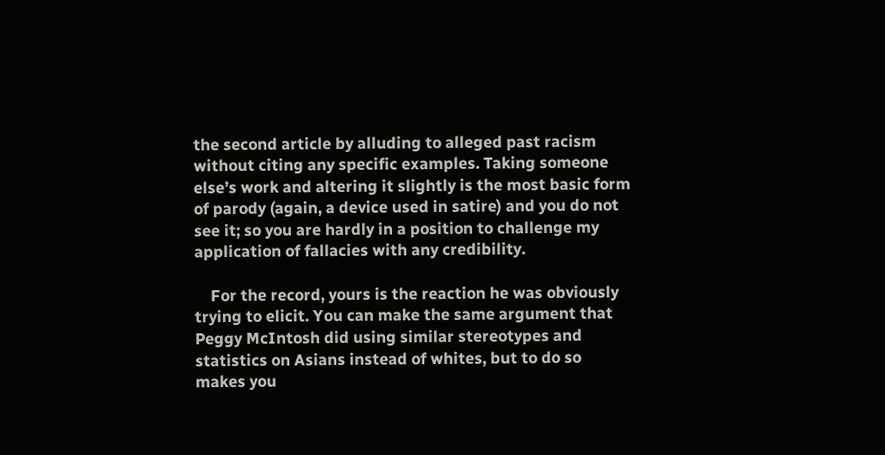the second article by alluding to alleged past racism without citing any specific examples. Taking someone else’s work and altering it slightly is the most basic form of parody (again, a device used in satire) and you do not see it; so you are hardly in a position to challenge my application of fallacies with any credibility.

    For the record, yours is the reaction he was obviously trying to elicit. You can make the same argument that Peggy McIntosh did using similar stereotypes and statistics on Asians instead of whites, but to do so makes you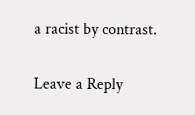a racist by contrast.

Leave a Reply